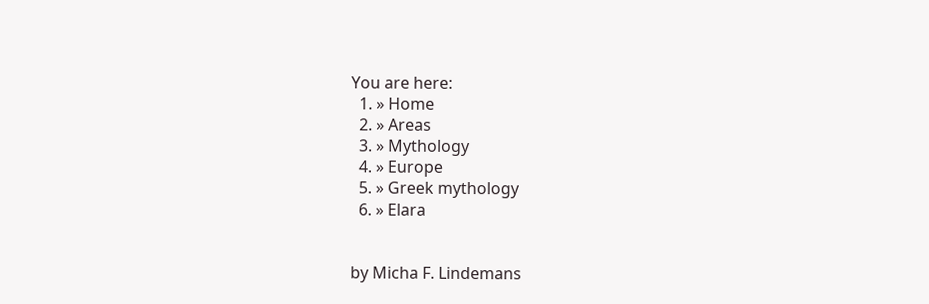You are here:
  1. » Home
  2. » Areas
  3. » Mythology
  4. » Europe
  5. » Greek mythology
  6. » Elara


by Micha F. Lindemans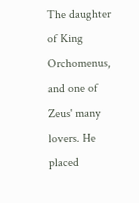The daughter of King Orchomenus, and one of Zeus' many lovers. He placed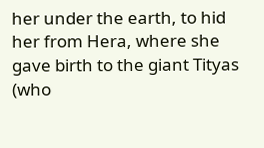her under the earth, to hid her from Hera, where she gave birth to the giant Tityas (who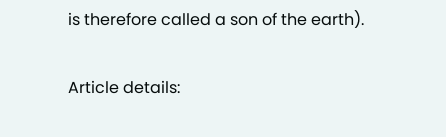is therefore called a son of the earth).

Article details: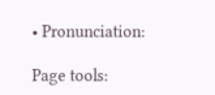• Pronunciation:

Page tools: